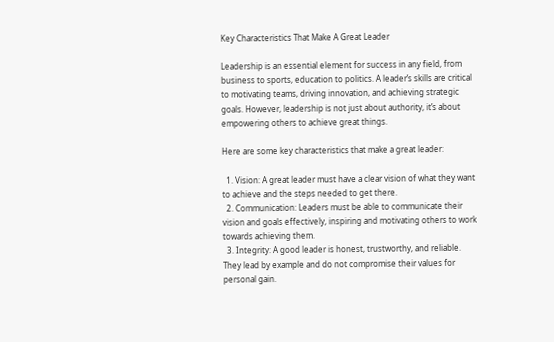Key Characteristics That Make A Great Leader

Leadership is an essential element for success in any field, from business to sports, education to politics. A leader’s skills are critical to motivating teams, driving innovation, and achieving strategic goals. However, leadership is not just about authority, it’s about empowering others to achieve great things.

Here are some key characteristics that make a great leader:

  1. Vision: A great leader must have a clear vision of what they want to achieve and the steps needed to get there.
  2. Communication: Leaders must be able to communicate their vision and goals effectively, inspiring and motivating others to work towards achieving them.
  3. Integrity: A good leader is honest, trustworthy, and reliable. They lead by example and do not compromise their values for personal gain.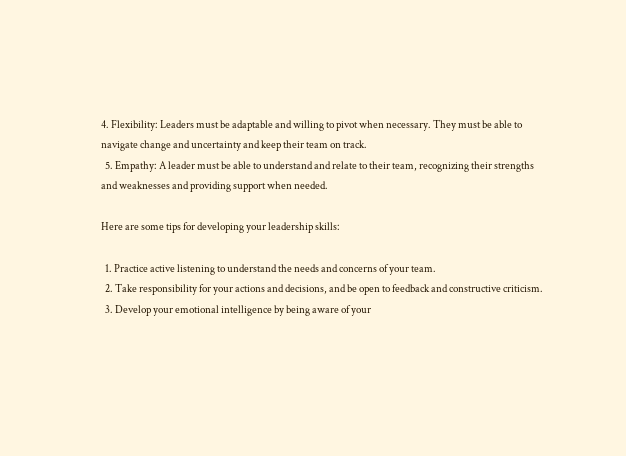4. Flexibility: Leaders must be adaptable and willing to pivot when necessary. They must be able to navigate change and uncertainty and keep their team on track.
  5. Empathy: A leader must be able to understand and relate to their team, recognizing their strengths and weaknesses and providing support when needed.

Here are some tips for developing your leadership skills:

  1. Practice active listening to understand the needs and concerns of your team.
  2. Take responsibility for your actions and decisions, and be open to feedback and constructive criticism.
  3. Develop your emotional intelligence by being aware of your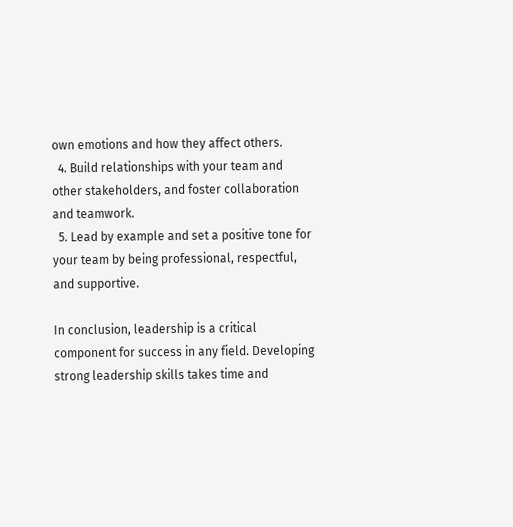own emotions and how they affect others.
  4. Build relationships with your team and other stakeholders, and foster collaboration and teamwork.
  5. Lead by example and set a positive tone for your team by being professional, respectful, and supportive.

In conclusion, leadership is a critical component for success in any field. Developing strong leadership skills takes time and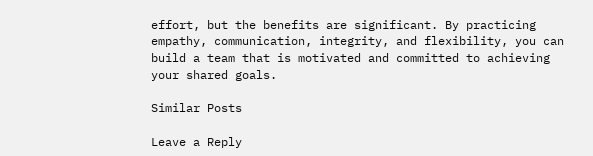effort, but the benefits are significant. By practicing empathy, communication, integrity, and flexibility, you can build a team that is motivated and committed to achieving your shared goals.

Similar Posts

Leave a Reply